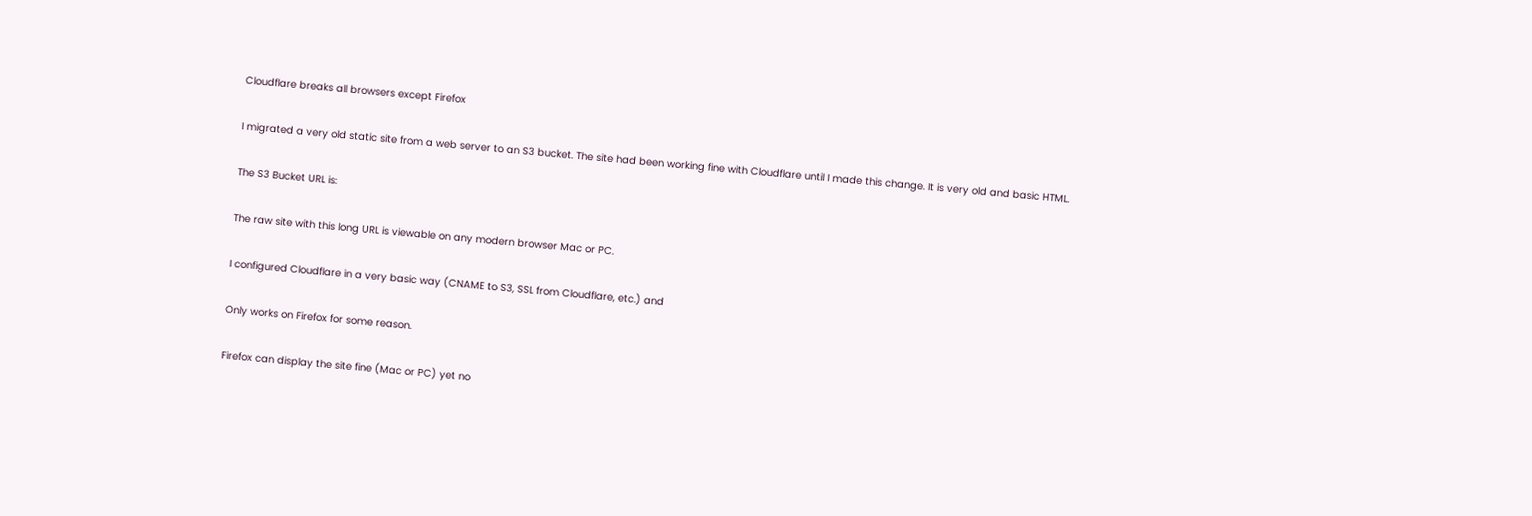Cloudflare breaks all browsers except Firefox

I migrated a very old static site from a web server to an S3 bucket. The site had been working fine with Cloudflare until I made this change. It is very old and basic HTML.

The S3 Bucket URL is:

The raw site with this long URL is viewable on any modern browser Mac or PC.

I configured Cloudflare in a very basic way (CNAME to S3, SSL from Cloudflare, etc.) and

Only works on Firefox for some reason.

Firefox can display the site fine (Mac or PC) yet no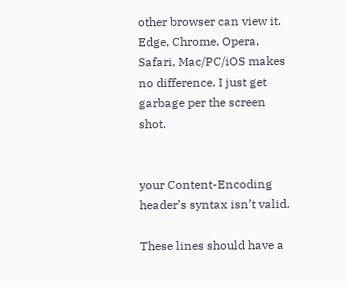other browser can view it. Edge, Chrome, Opera, Safari, Mac/PC/iOS makes no difference. I just get garbage per the screen shot.


your Content-Encoding header’s syntax isn’t valid.

These lines should have a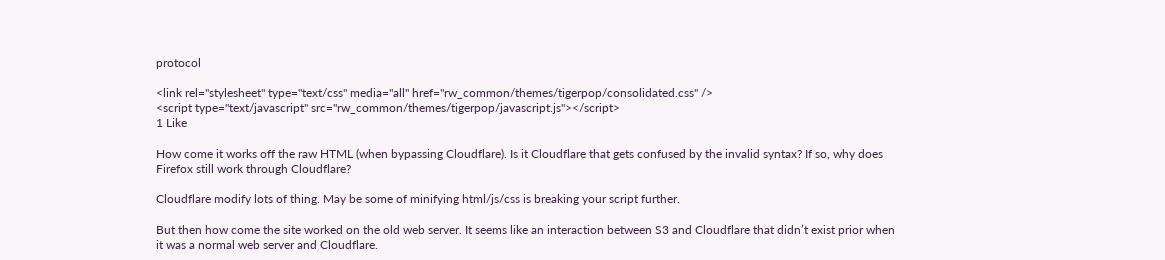protocol

<link rel="stylesheet" type="text/css" media="all" href="rw_common/themes/tigerpop/consolidated.css" />
<script type="text/javascript" src="rw_common/themes/tigerpop/javascript.js"></script>
1 Like

How come it works off the raw HTML (when bypassing Cloudflare). Is it Cloudflare that gets confused by the invalid syntax? If so, why does Firefox still work through Cloudflare?

Cloudflare modify lots of thing. May be some of minifying html/js/css is breaking your script further.

But then how come the site worked on the old web server. It seems like an interaction between S3 and Cloudflare that didn’t exist prior when it was a normal web server and Cloudflare.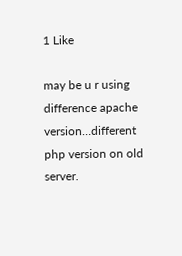1 Like

may be u r using difference apache version…different php version on old server.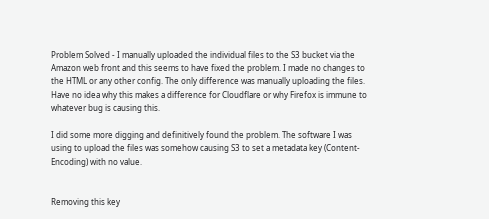Problem Solved - I manually uploaded the individual files to the S3 bucket via the Amazon web front and this seems to have fixed the problem. I made no changes to the HTML or any other config. The only difference was manually uploading the files. Have no idea why this makes a difference for Cloudflare or why Firefox is immune to whatever bug is causing this.

I did some more digging and definitively found the problem. The software I was using to upload the files was somehow causing S3 to set a metadata key (Content-Encoding) with no value.


Removing this key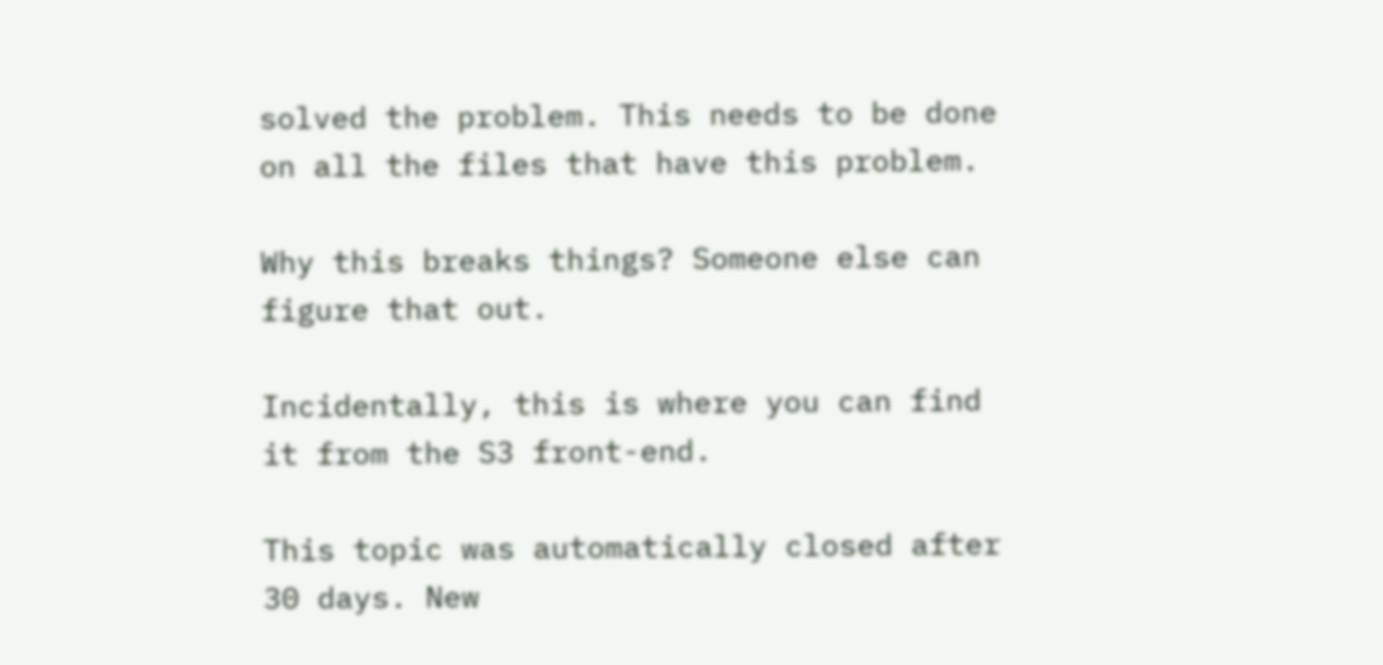solved the problem. This needs to be done on all the files that have this problem.

Why this breaks things? Someone else can figure that out.

Incidentally, this is where you can find it from the S3 front-end.

This topic was automatically closed after 30 days. New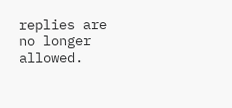replies are no longer allowed.